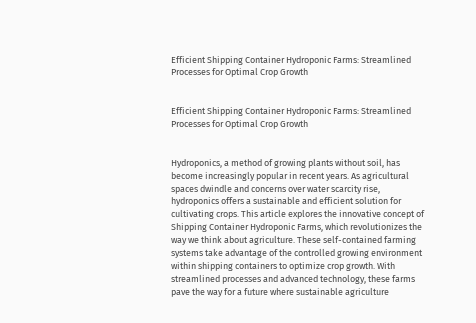Efficient Shipping Container Hydroponic Farms: Streamlined Processes for Optimal Crop Growth


Efficient Shipping Container Hydroponic Farms: Streamlined Processes for Optimal Crop Growth


Hydroponics, a method of growing plants without soil, has become increasingly popular in recent years. As agricultural spaces dwindle and concerns over water scarcity rise, hydroponics offers a sustainable and efficient solution for cultivating crops. This article explores the innovative concept of Shipping Container Hydroponic Farms, which revolutionizes the way we think about agriculture. These self-contained farming systems take advantage of the controlled growing environment within shipping containers to optimize crop growth. With streamlined processes and advanced technology, these farms pave the way for a future where sustainable agriculture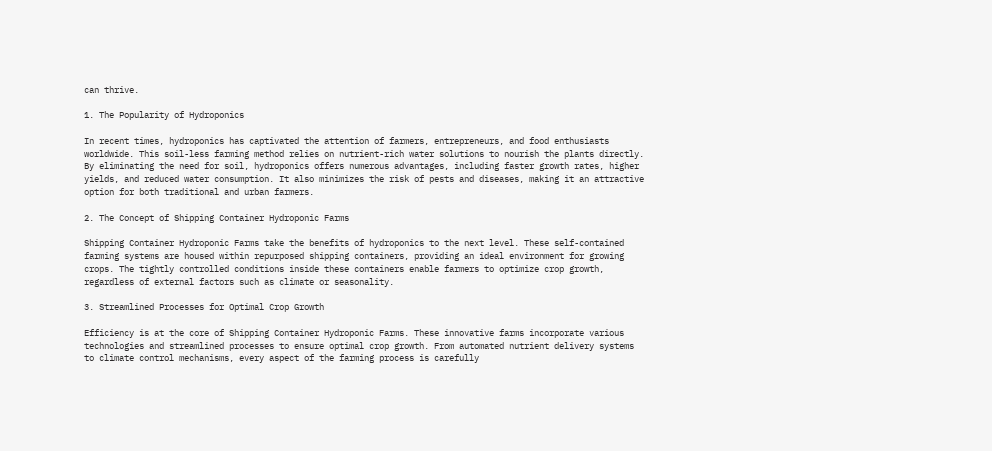can thrive.

1. The Popularity of Hydroponics

In recent times, hydroponics has captivated the attention of farmers, entrepreneurs, and food enthusiasts worldwide. This soil-less farming method relies on nutrient-rich water solutions to nourish the plants directly. By eliminating the need for soil, hydroponics offers numerous advantages, including faster growth rates, higher yields, and reduced water consumption. It also minimizes the risk of pests and diseases, making it an attractive option for both traditional and urban farmers.

2. The Concept of Shipping Container Hydroponic Farms

Shipping Container Hydroponic Farms take the benefits of hydroponics to the next level. These self-contained farming systems are housed within repurposed shipping containers, providing an ideal environment for growing crops. The tightly controlled conditions inside these containers enable farmers to optimize crop growth, regardless of external factors such as climate or seasonality.

3. Streamlined Processes for Optimal Crop Growth

Efficiency is at the core of Shipping Container Hydroponic Farms. These innovative farms incorporate various technologies and streamlined processes to ensure optimal crop growth. From automated nutrient delivery systems to climate control mechanisms, every aspect of the farming process is carefully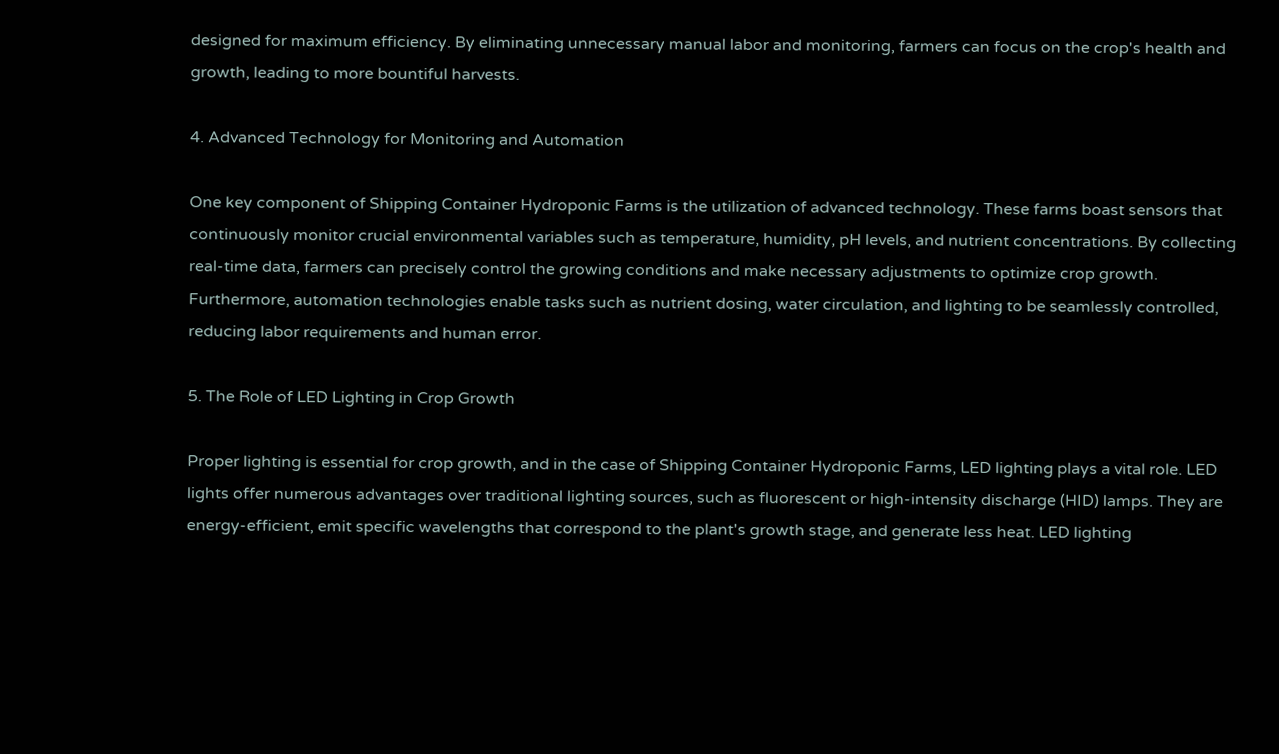designed for maximum efficiency. By eliminating unnecessary manual labor and monitoring, farmers can focus on the crop's health and growth, leading to more bountiful harvests.

4. Advanced Technology for Monitoring and Automation

One key component of Shipping Container Hydroponic Farms is the utilization of advanced technology. These farms boast sensors that continuously monitor crucial environmental variables such as temperature, humidity, pH levels, and nutrient concentrations. By collecting real-time data, farmers can precisely control the growing conditions and make necessary adjustments to optimize crop growth. Furthermore, automation technologies enable tasks such as nutrient dosing, water circulation, and lighting to be seamlessly controlled, reducing labor requirements and human error.

5. The Role of LED Lighting in Crop Growth

Proper lighting is essential for crop growth, and in the case of Shipping Container Hydroponic Farms, LED lighting plays a vital role. LED lights offer numerous advantages over traditional lighting sources, such as fluorescent or high-intensity discharge (HID) lamps. They are energy-efficient, emit specific wavelengths that correspond to the plant's growth stage, and generate less heat. LED lighting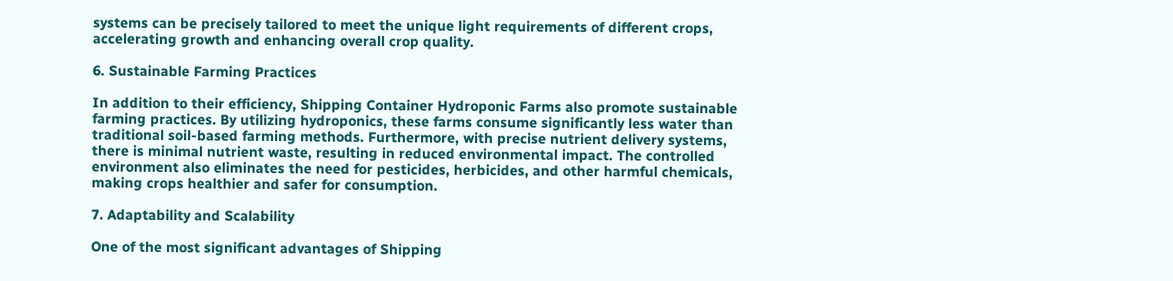systems can be precisely tailored to meet the unique light requirements of different crops, accelerating growth and enhancing overall crop quality.

6. Sustainable Farming Practices

In addition to their efficiency, Shipping Container Hydroponic Farms also promote sustainable farming practices. By utilizing hydroponics, these farms consume significantly less water than traditional soil-based farming methods. Furthermore, with precise nutrient delivery systems, there is minimal nutrient waste, resulting in reduced environmental impact. The controlled environment also eliminates the need for pesticides, herbicides, and other harmful chemicals, making crops healthier and safer for consumption.

7. Adaptability and Scalability

One of the most significant advantages of Shipping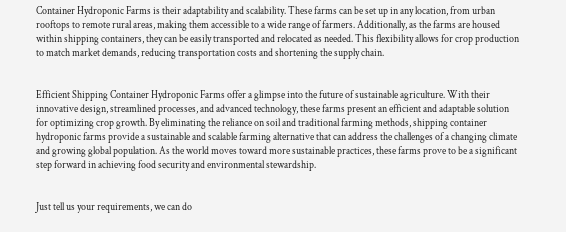Container Hydroponic Farms is their adaptability and scalability. These farms can be set up in any location, from urban rooftops to remote rural areas, making them accessible to a wide range of farmers. Additionally, as the farms are housed within shipping containers, they can be easily transported and relocated as needed. This flexibility allows for crop production to match market demands, reducing transportation costs and shortening the supply chain.


Efficient Shipping Container Hydroponic Farms offer a glimpse into the future of sustainable agriculture. With their innovative design, streamlined processes, and advanced technology, these farms present an efficient and adaptable solution for optimizing crop growth. By eliminating the reliance on soil and traditional farming methods, shipping container hydroponic farms provide a sustainable and scalable farming alternative that can address the challenges of a changing climate and growing global population. As the world moves toward more sustainable practices, these farms prove to be a significant step forward in achieving food security and environmental stewardship.


Just tell us your requirements, we can do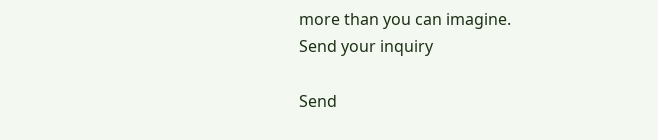more than you can imagine.
Send your inquiry

Send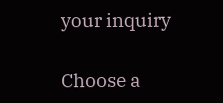your inquiry

Choose a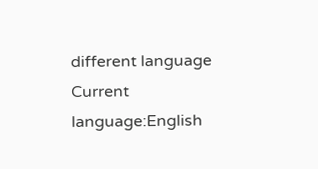different language
Current language:English